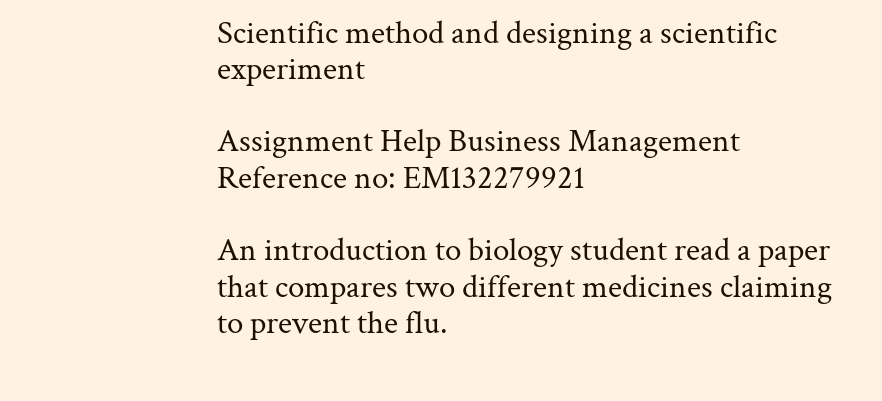Scientific method and designing a scientific experiment

Assignment Help Business Management
Reference no: EM132279921

An introduction to biology student read a paper that compares two different medicines claiming to prevent the flu.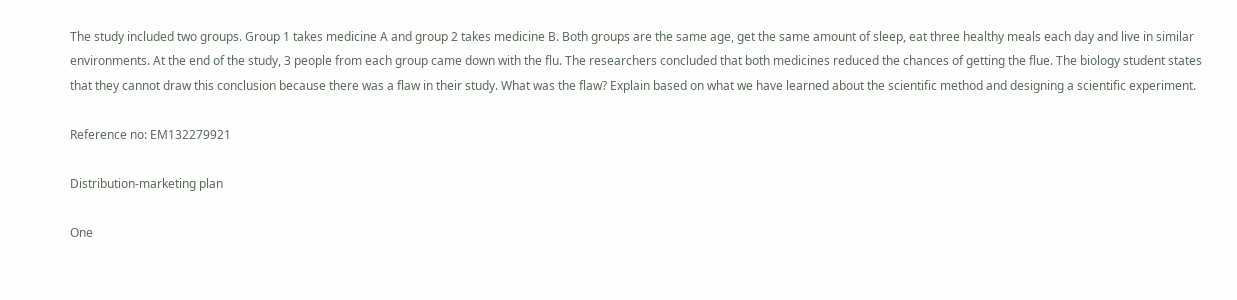The study included two groups. Group 1 takes medicine A and group 2 takes medicine B. Both groups are the same age, get the same amount of sleep, eat three healthy meals each day and live in similar environments. At the end of the study, 3 people from each group came down with the flu. The researchers concluded that both medicines reduced the chances of getting the flue. The biology student states that they cannot draw this conclusion because there was a flaw in their study. What was the flaw? Explain based on what we have learned about the scientific method and designing a scientific experiment.

Reference no: EM132279921

Distribution-marketing plan

One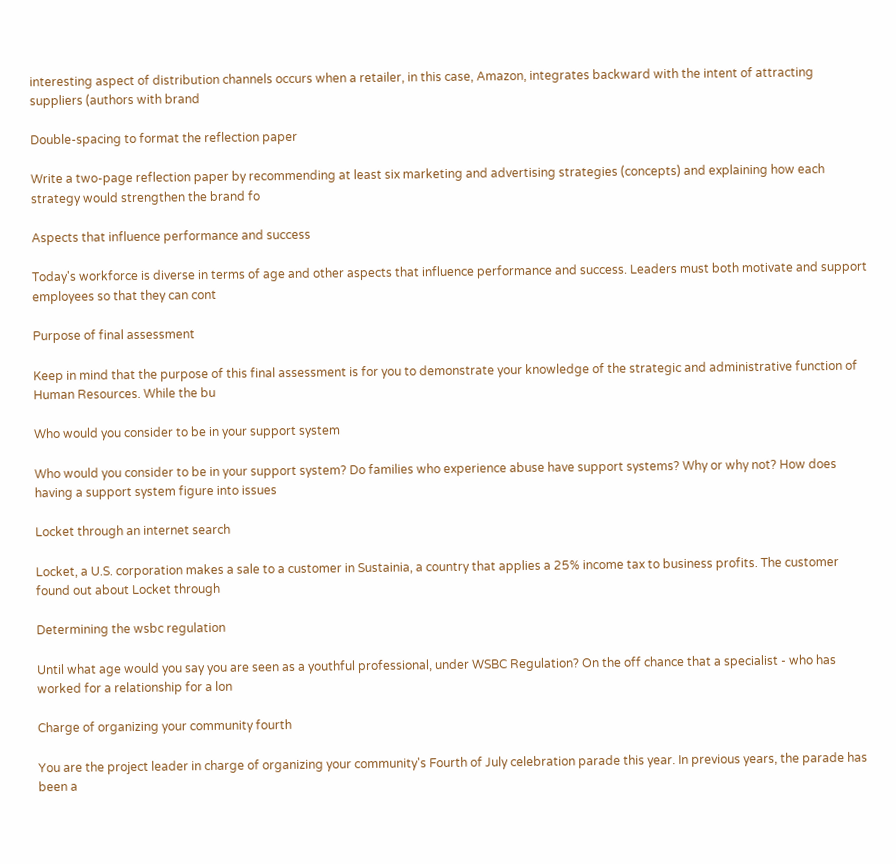interesting aspect of distribution channels occurs when a retailer, in this case, Amazon, integrates backward with the intent of attracting suppliers (authors with brand

Double-spacing to format the reflection paper

Write a two-page reflection paper by recommending at least six marketing and advertising strategies (concepts) and explaining how each strategy would strengthen the brand fo

Aspects that influence performance and success

Today's workforce is diverse in terms of age and other aspects that influence performance and success. Leaders must both motivate and support employees so that they can cont

Purpose of final assessment

Keep in mind that the purpose of this final assessment is for you to demonstrate your knowledge of the strategic and administrative function of Human Resources. While the bu

Who would you consider to be in your support system

Who would you consider to be in your support system? Do families who experience abuse have support systems? Why or why not? How does having a support system figure into issues

Locket through an internet search

Locket, a U.S. corporation makes a sale to a customer in Sustainia, a country that applies a 25% income tax to business profits. The customer found out about Locket through

Determining the wsbc regulation

Until what age would you say you are seen as a youthful professional, under WSBC Regulation? On the off chance that a specialist - who has worked for a relationship for a lon

Charge of organizing your community fourth

You are the project leader in charge of organizing your community's Fourth of July celebration parade this year. In previous years, the parade has been a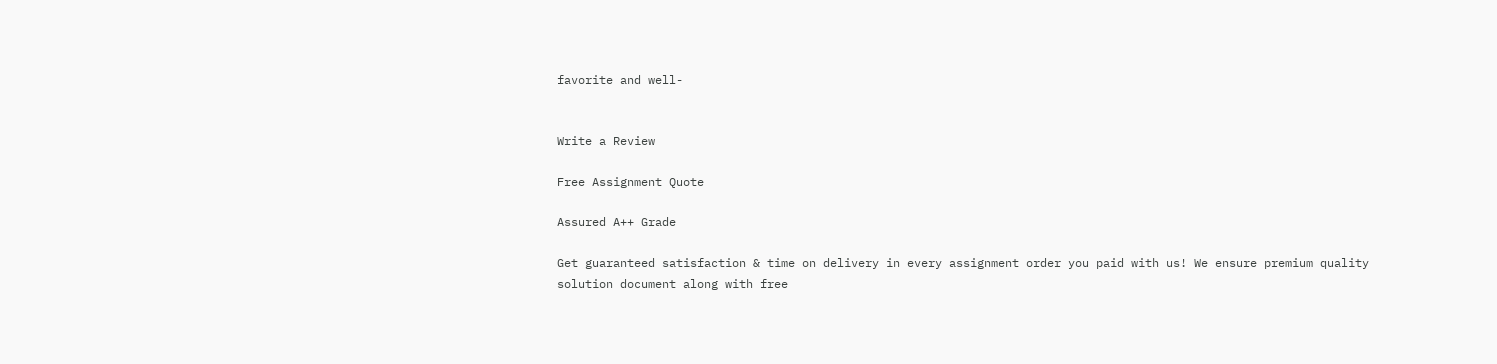favorite and well-


Write a Review

Free Assignment Quote

Assured A++ Grade

Get guaranteed satisfaction & time on delivery in every assignment order you paid with us! We ensure premium quality solution document along with free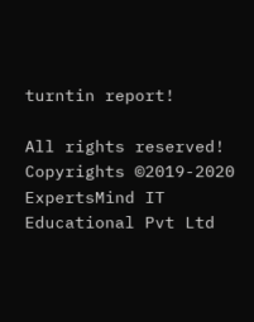turntin report!

All rights reserved! Copyrights ©2019-2020 ExpertsMind IT Educational Pvt Ltd